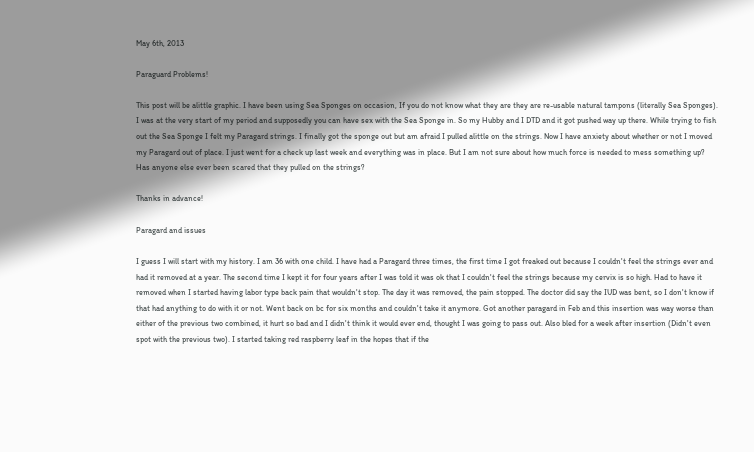May 6th, 2013

Paraguard Problems!

This post will be alittle graphic. I have been using Sea Sponges on occasion, If you do not know what they are they are re-usable natural tampons (literally Sea Sponges). I was at the very start of my period and supposedly you can have sex with the Sea Sponge in. So my Hubby and I DTD and it got pushed way up there. While trying to fish out the Sea Sponge I felt my Paragard strings. I finally got the sponge out but am afraid I pulled alittle on the strings. Now I have anxiety about whether or not I moved my Paragard out of place. I just went for a check up last week and everything was in place. But I am not sure about how much force is needed to mess something up? Has anyone else ever been scared that they pulled on the strings?

Thanks in advance!

Paragard and issues

I guess I will start with my history. I am 36 with one child. I have had a Paragard three times, the first time I got freaked out because I couldn't feel the strings ever and had it removed at a year. The second time I kept it for four years after I was told it was ok that I couldn't feel the strings because my cervix is so high. Had to have it removed when I started having labor type back pain that wouldn't stop. The day it was removed, the pain stopped. The doctor did say the IUD was bent, so I don't know if that had anything to do with it or not. Went back on bc for six months and couldn't take it anymore. Got another paragard in Feb and this insertion was way worse than either of the previous two combined, it hurt so bad and I didn't think it would ever end, thought I was going to pass out. Also bled for a week after insertion (Didn't even spot with the previous two). I started taking red raspberry leaf in the hopes that if the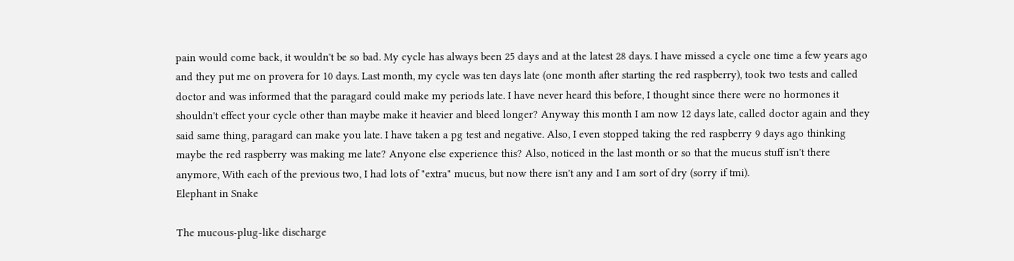pain would come back, it wouldn't be so bad. My cycle has always been 25 days and at the latest 28 days. I have missed a cycle one time a few years ago and they put me on provera for 10 days. Last month, my cycle was ten days late (one month after starting the red raspberry), took two tests and called doctor and was informed that the paragard could make my periods late. I have never heard this before, I thought since there were no hormones it shouldn't effect your cycle other than maybe make it heavier and bleed longer? Anyway this month I am now 12 days late, called doctor again and they said same thing, paragard can make you late. I have taken a pg test and negative. Also, I even stopped taking the red raspberry 9 days ago thinking maybe the red raspberry was making me late? Anyone else experience this? Also, noticed in the last month or so that the mucus stuff isn't there anymore, With each of the previous two, I had lots of "extra" mucus, but now there isn't any and I am sort of dry (sorry if tmi).
Elephant in Snake

The mucous-plug-like discharge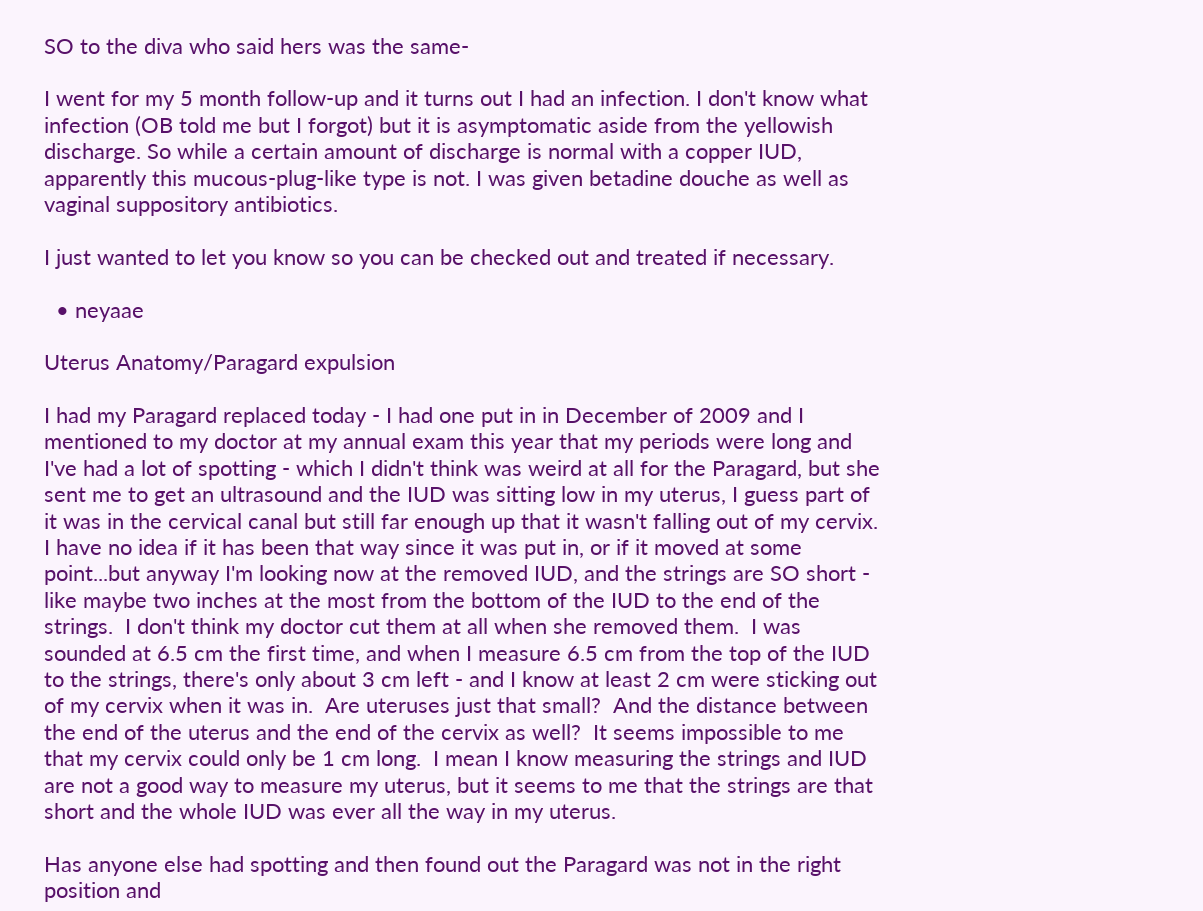SO to the diva who said hers was the same-

I went for my 5 month follow-up and it turns out I had an infection. I don't know what infection (OB told me but I forgot) but it is asymptomatic aside from the yellowish discharge. So while a certain amount of discharge is normal with a copper IUD, apparently this mucous-plug-like type is not. I was given betadine douche as well as vaginal suppository antibiotics.

I just wanted to let you know so you can be checked out and treated if necessary.

  • neyaae

Uterus Anatomy/Paragard expulsion

I had my Paragard replaced today - I had one put in in December of 2009 and I mentioned to my doctor at my annual exam this year that my periods were long and I've had a lot of spotting - which I didn't think was weird at all for the Paragard, but she sent me to get an ultrasound and the IUD was sitting low in my uterus, I guess part of it was in the cervical canal but still far enough up that it wasn't falling out of my cervix.  I have no idea if it has been that way since it was put in, or if it moved at some point...but anyway I'm looking now at the removed IUD, and the strings are SO short - like maybe two inches at the most from the bottom of the IUD to the end of the strings.  I don't think my doctor cut them at all when she removed them.  I was sounded at 6.5 cm the first time, and when I measure 6.5 cm from the top of the IUD to the strings, there's only about 3 cm left - and I know at least 2 cm were sticking out of my cervix when it was in.  Are uteruses just that small?  And the distance between the end of the uterus and the end of the cervix as well?  It seems impossible to me that my cervix could only be 1 cm long.  I mean I know measuring the strings and IUD are not a good way to measure my uterus, but it seems to me that the strings are that short and the whole IUD was ever all the way in my uterus.

Has anyone else had spotting and then found out the Paragard was not in the right position and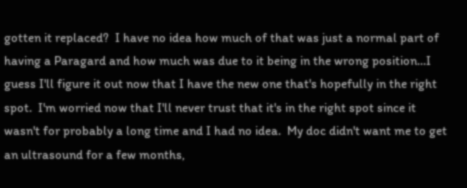gotten it replaced?  I have no idea how much of that was just a normal part of having a Paragard and how much was due to it being in the wrong position...I guess I'll figure it out now that I have the new one that's hopefully in the right spot.  I'm worried now that I'll never trust that it's in the right spot since it wasn't for probably a long time and I had no idea.  My doc didn't want me to get an ultrasound for a few months,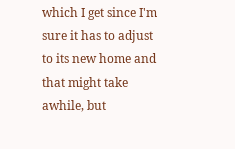which I get since I'm sure it has to adjust to its new home and that might take awhile, but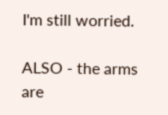I'm still worried.

ALSO - the arms are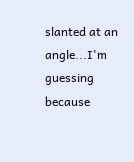slanted at an angle...I'm guessing because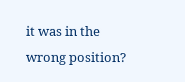it was in the wrong position?